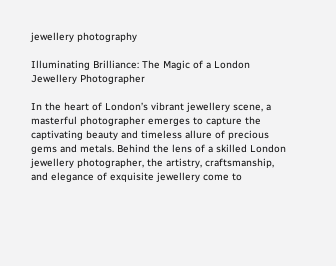jewellery photography

Illuminating Brilliance: The Magic of a London Jewellery Photographer

In the heart of London’s vibrant jewellery scene, a masterful photographer emerges to capture the captivating beauty and timeless allure of precious gems and metals. Behind the lens of a skilled London jewellery photographer, the artistry, craftsmanship, and elegance of exquisite jewellery come to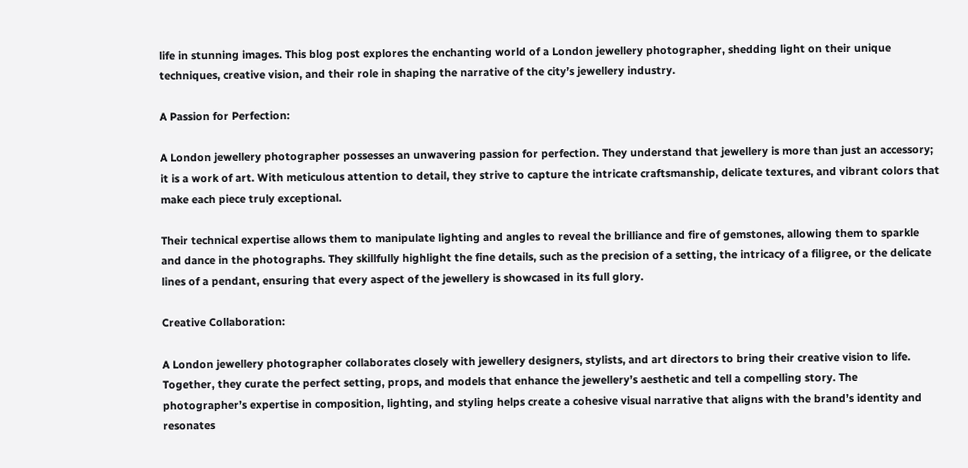life in stunning images. This blog post explores the enchanting world of a London jewellery photographer, shedding light on their unique techniques, creative vision, and their role in shaping the narrative of the city’s jewellery industry.

A Passion for Perfection:

A London jewellery photographer possesses an unwavering passion for perfection. They understand that jewellery is more than just an accessory; it is a work of art. With meticulous attention to detail, they strive to capture the intricate craftsmanship, delicate textures, and vibrant colors that make each piece truly exceptional.

Their technical expertise allows them to manipulate lighting and angles to reveal the brilliance and fire of gemstones, allowing them to sparkle and dance in the photographs. They skillfully highlight the fine details, such as the precision of a setting, the intricacy of a filigree, or the delicate lines of a pendant, ensuring that every aspect of the jewellery is showcased in its full glory.

Creative Collaboration:

A London jewellery photographer collaborates closely with jewellery designers, stylists, and art directors to bring their creative vision to life. Together, they curate the perfect setting, props, and models that enhance the jewellery’s aesthetic and tell a compelling story. The photographer’s expertise in composition, lighting, and styling helps create a cohesive visual narrative that aligns with the brand’s identity and resonates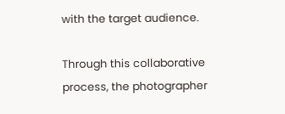with the target audience.

Through this collaborative process, the photographer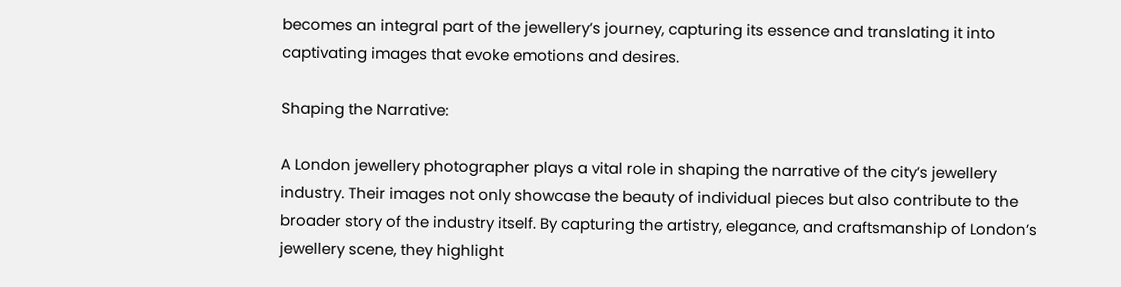becomes an integral part of the jewellery’s journey, capturing its essence and translating it into captivating images that evoke emotions and desires.

Shaping the Narrative:

A London jewellery photographer plays a vital role in shaping the narrative of the city’s jewellery industry. Their images not only showcase the beauty of individual pieces but also contribute to the broader story of the industry itself. By capturing the artistry, elegance, and craftsmanship of London’s jewellery scene, they highlight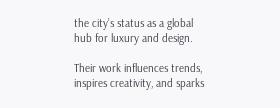the city’s status as a global hub for luxury and design.

Their work influences trends, inspires creativity, and sparks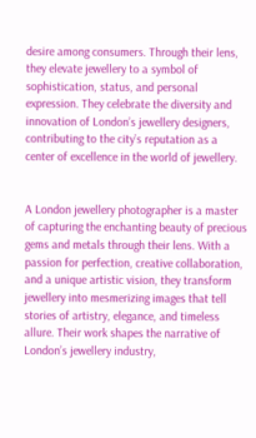desire among consumers. Through their lens, they elevate jewellery to a symbol of sophistication, status, and personal expression. They celebrate the diversity and innovation of London’s jewellery designers, contributing to the city’s reputation as a center of excellence in the world of jewellery.


A London jewellery photographer is a master of capturing the enchanting beauty of precious gems and metals through their lens. With a passion for perfection, creative collaboration, and a unique artistic vision, they transform jewellery into mesmerizing images that tell stories of artistry, elegance, and timeless allure. Their work shapes the narrative of London’s jewellery industry,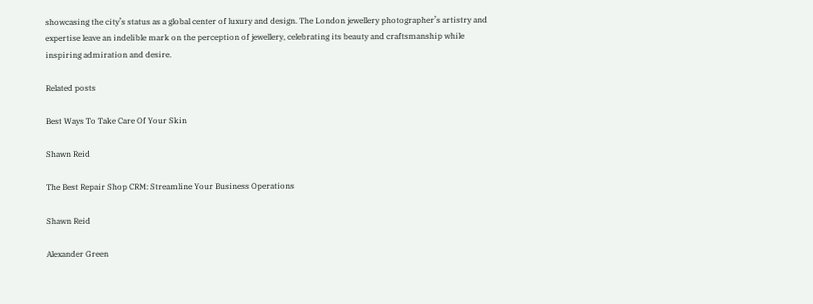showcasing the city’s status as a global center of luxury and design. The London jewellery photographer’s artistry and expertise leave an indelible mark on the perception of jewellery, celebrating its beauty and craftsmanship while inspiring admiration and desire.

Related posts

Best Ways To Take Care Of Your Skin

Shawn Reid

The Best Repair Shop CRM: Streamline Your Business Operations

Shawn Reid

Alexander Green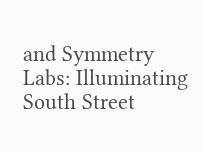and Symmetry Labs: Illuminating South Street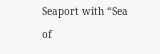Seaport with “Sea of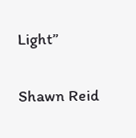Light”

Shawn Reid